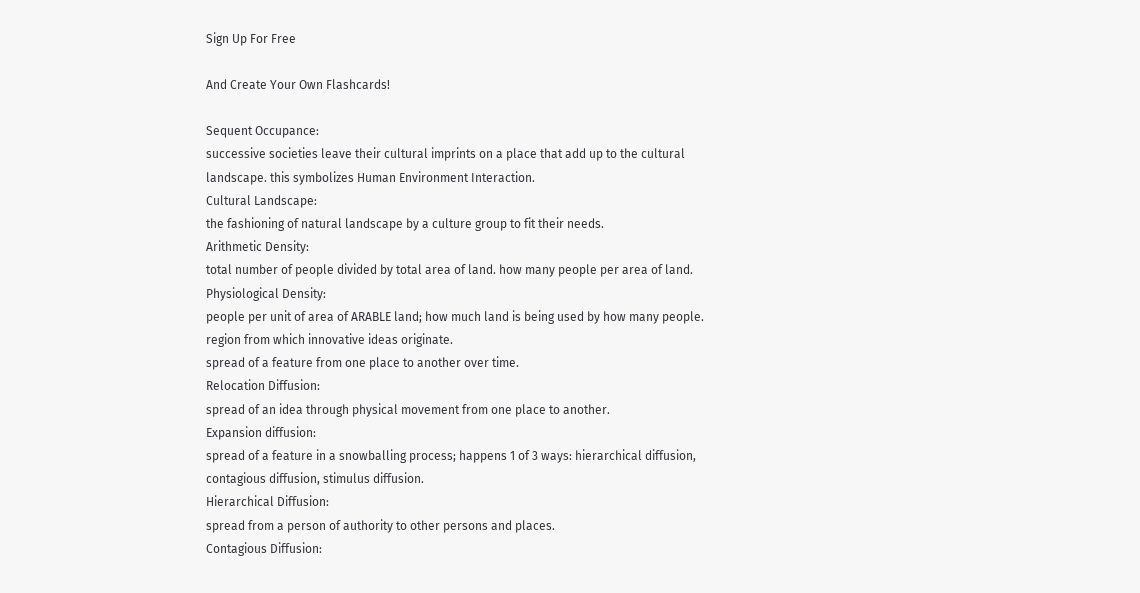Sign Up For Free

And Create Your Own Flashcards!

Sequent Occupance:
successive societies leave their cultural imprints on a place that add up to the cultural landscape. this symbolizes Human Environment Interaction.
Cultural Landscape:
the fashioning of natural landscape by a culture group to fit their needs.
Arithmetic Density:
total number of people divided by total area of land. how many people per area of land.
Physiological Density:
people per unit of area of ARABLE land; how much land is being used by how many people.
region from which innovative ideas originate.
spread of a feature from one place to another over time.
Relocation Diffusion:
spread of an idea through physical movement from one place to another.
Expansion diffusion:
spread of a feature in a snowballing process; happens 1 of 3 ways: hierarchical diffusion, contagious diffusion, stimulus diffusion.
Hierarchical Diffusion:
spread from a person of authority to other persons and places.
Contagious Diffusion: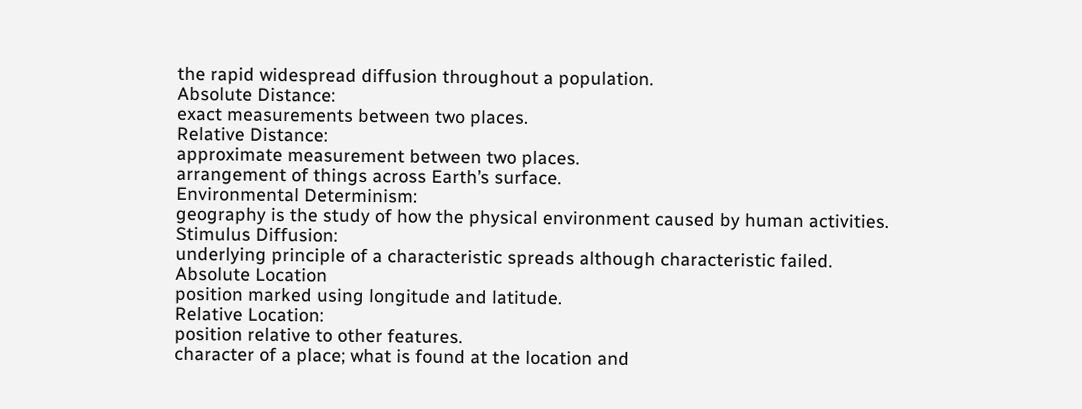the rapid widespread diffusion throughout a population.
Absolute Distance:
exact measurements between two places.
Relative Distance:
approximate measurement between two places.
arrangement of things across Earth’s surface.
Environmental Determinism:
geography is the study of how the physical environment caused by human activities.
Stimulus Diffusion:
underlying principle of a characteristic spreads although characteristic failed.
Absolute Location
position marked using longitude and latitude.
Relative Location:
position relative to other features.
character of a place; what is found at the location and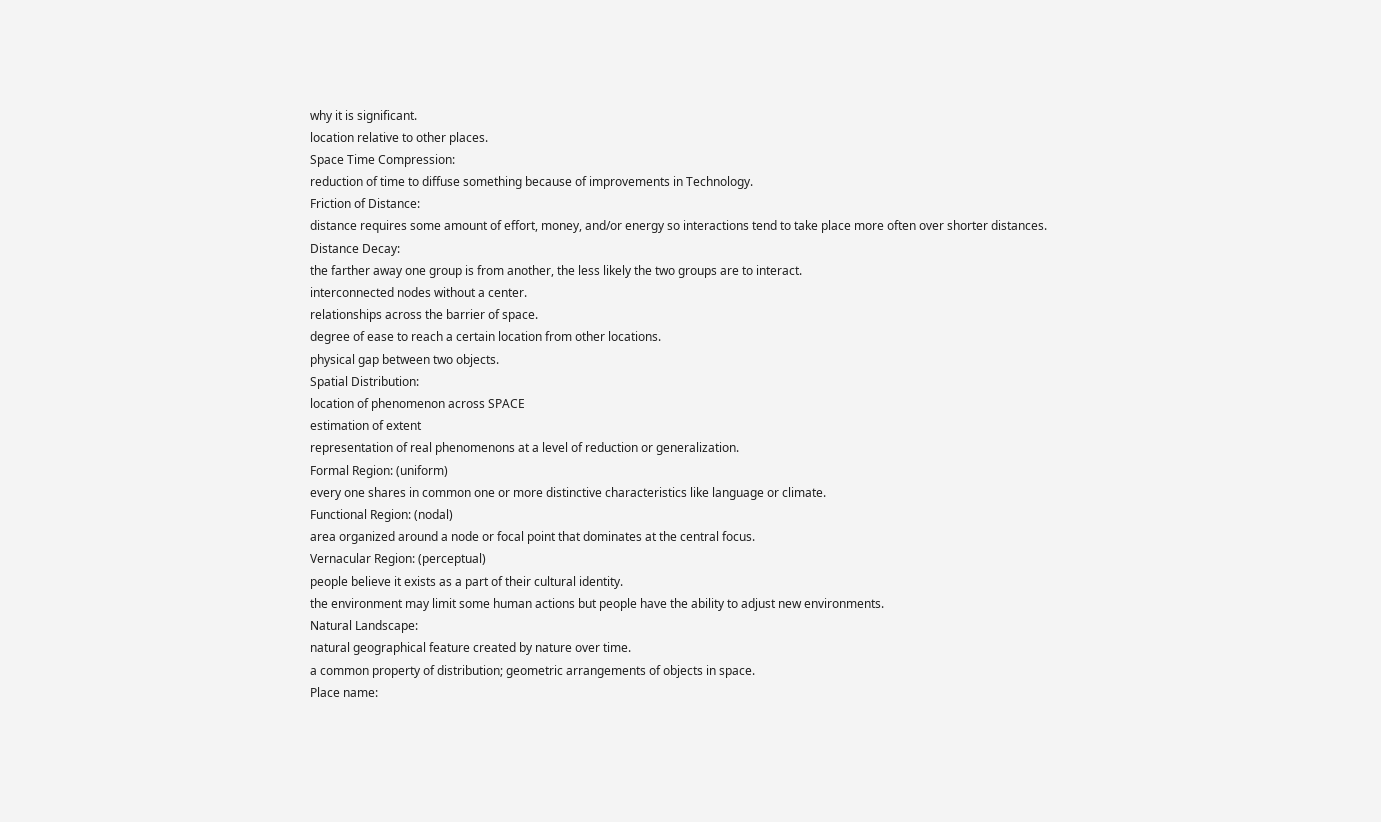why it is significant.
location relative to other places.
Space Time Compression:
reduction of time to diffuse something because of improvements in Technology.
Friction of Distance:
distance requires some amount of effort, money, and/or energy so interactions tend to take place more often over shorter distances.
Distance Decay:
the farther away one group is from another, the less likely the two groups are to interact.
interconnected nodes without a center.
relationships across the barrier of space.
degree of ease to reach a certain location from other locations.
physical gap between two objects.
Spatial Distribution:
location of phenomenon across SPACE
estimation of extent
representation of real phenomenons at a level of reduction or generalization.
Formal Region: (uniform)
every one shares in common one or more distinctive characteristics like language or climate.
Functional Region: (nodal)
area organized around a node or focal point that dominates at the central focus.
Vernacular Region: (perceptual)
people believe it exists as a part of their cultural identity.
the environment may limit some human actions but people have the ability to adjust new environments.
Natural Landscape:
natural geographical feature created by nature over time.
a common property of distribution; geometric arrangements of objects in space.
Place name: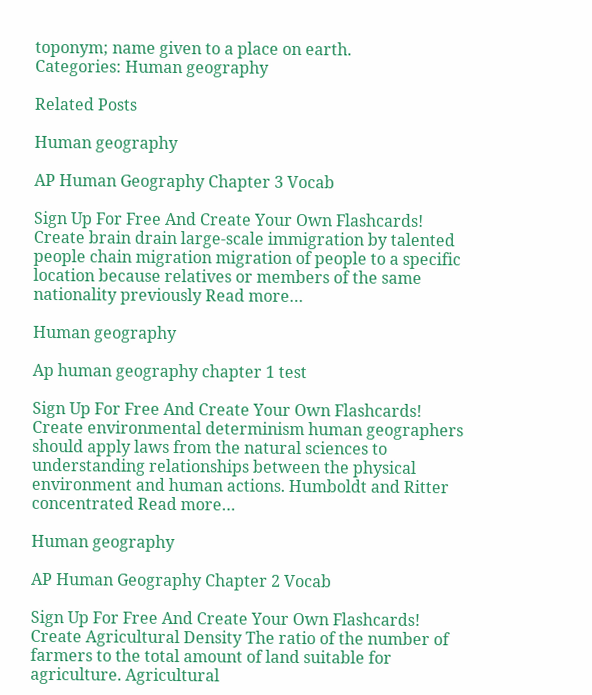toponym; name given to a place on earth.
Categories: Human geography

Related Posts

Human geography

AP Human Geography Chapter 3 Vocab

Sign Up For Free And Create Your Own Flashcards! Create brain drain large-scale immigration by talented people chain migration migration of people to a specific location because relatives or members of the same nationality previously Read more…

Human geography

Ap human geography chapter 1 test

Sign Up For Free And Create Your Own Flashcards! Create environmental determinism human geographers should apply laws from the natural sciences to understanding relationships between the physical environment and human actions. Humboldt and Ritter concentrated Read more…

Human geography

AP Human Geography Chapter 2 Vocab

Sign Up For Free And Create Your Own Flashcards! Create Agricultural Density The ratio of the number of farmers to the total amount of land suitable for agriculture. Agricultural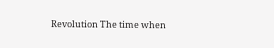Revolution The time when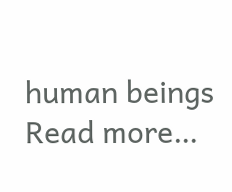human beings Read more…